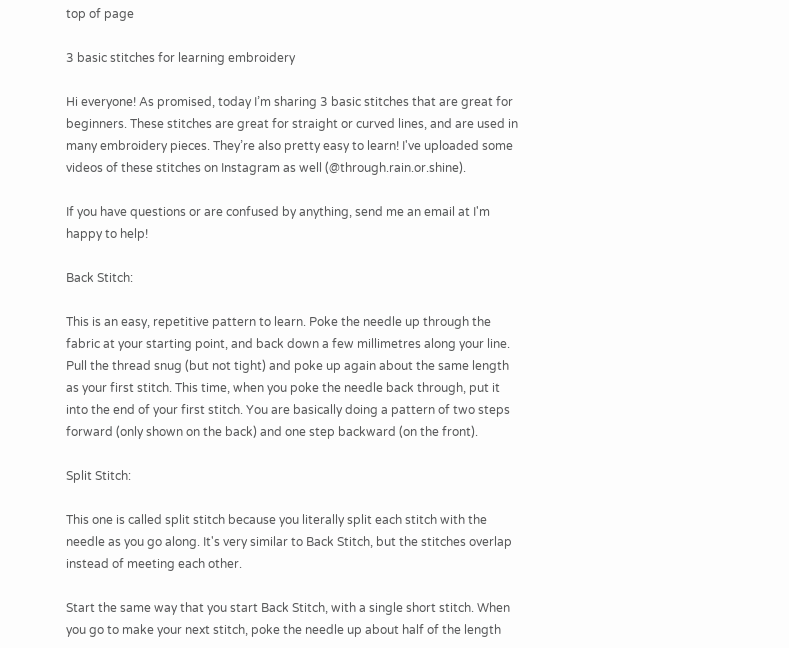top of page

3 basic stitches for learning embroidery

Hi everyone! As promised, today I’m sharing 3 basic stitches that are great for beginners. These stitches are great for straight or curved lines, and are used in many embroidery pieces. They’re also pretty easy to learn! I've uploaded some videos of these stitches on Instagram as well (@through.rain.or.shine).

If you have questions or are confused by anything, send me an email at I'm happy to help!

Back Stitch:

This is an easy, repetitive pattern to learn. Poke the needle up through the fabric at your starting point, and back down a few millimetres along your line. Pull the thread snug (but not tight) and poke up again about the same length as your first stitch. This time, when you poke the needle back through, put it into the end of your first stitch. You are basically doing a pattern of two steps forward (only shown on the back) and one step backward (on the front).

Split Stitch:

This one is called split stitch because you literally split each stitch with the needle as you go along. It's very similar to Back Stitch, but the stitches overlap instead of meeting each other.

Start the same way that you start Back Stitch, with a single short stitch. When you go to make your next stitch, poke the needle up about half of the length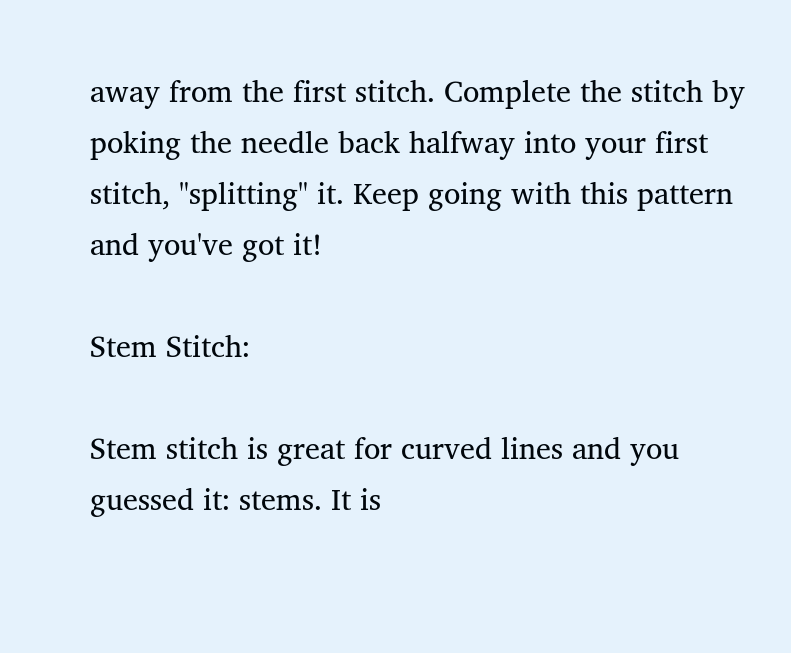away from the first stitch. Complete the stitch by poking the needle back halfway into your first stitch, "splitting" it. Keep going with this pattern and you've got it!

Stem Stitch:

Stem stitch is great for curved lines and you guessed it: stems. It is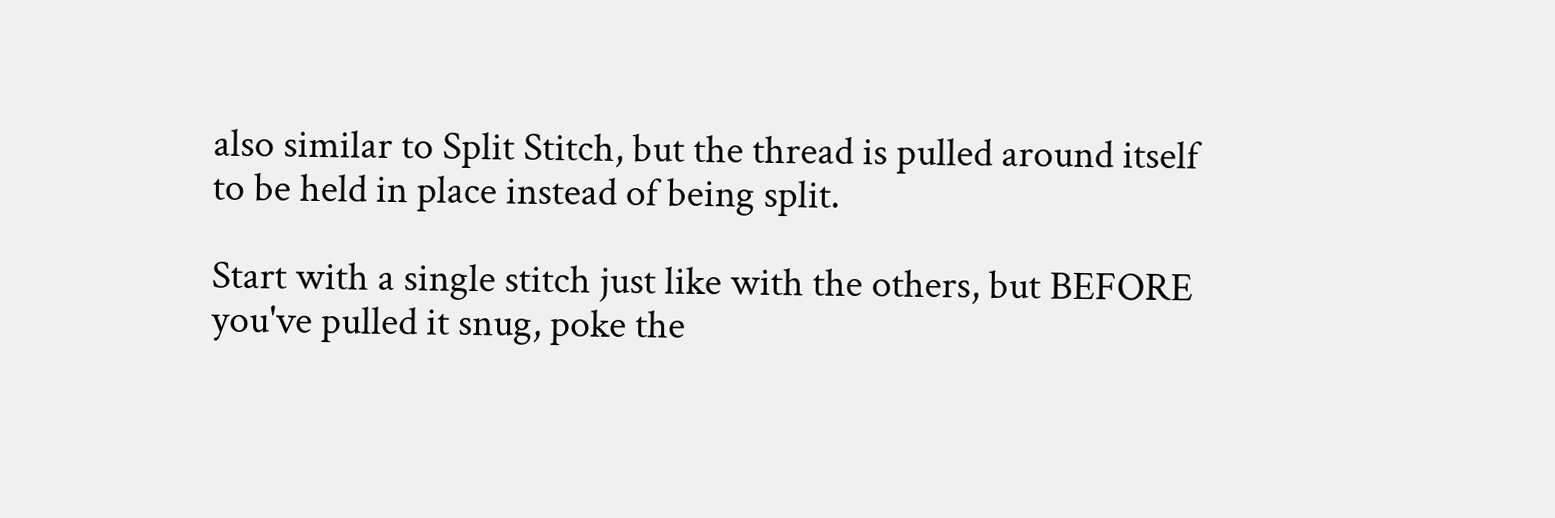also similar to Split Stitch, but the thread is pulled around itself to be held in place instead of being split.

Start with a single stitch just like with the others, but BEFORE you've pulled it snug, poke the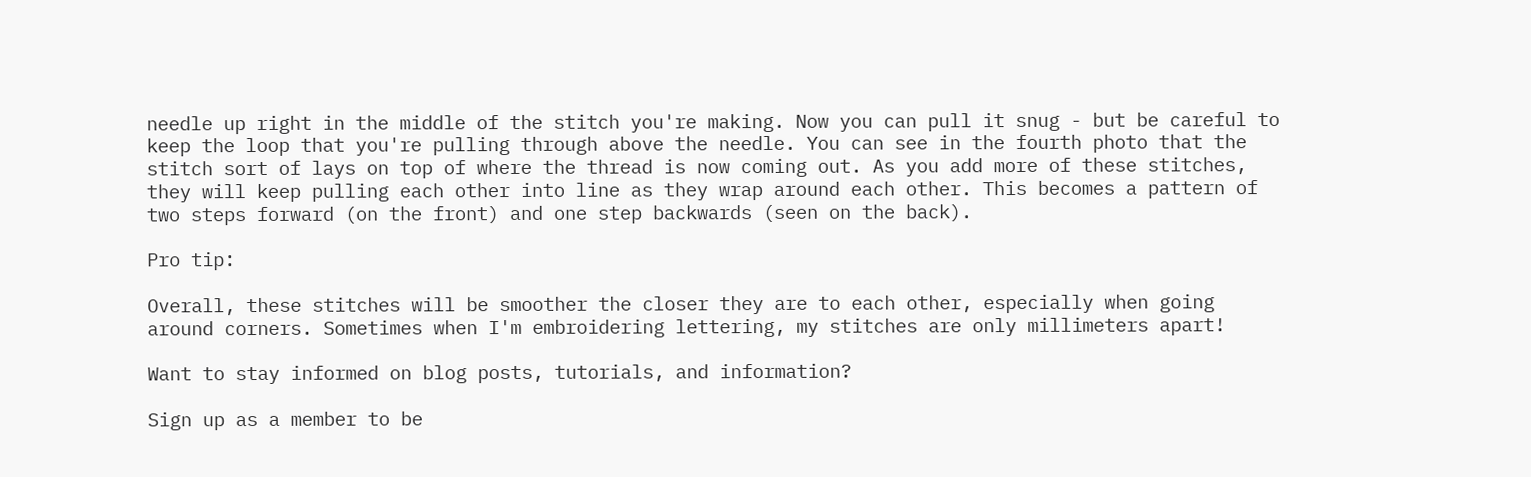needle up right in the middle of the stitch you're making. Now you can pull it snug - but be careful to keep the loop that you're pulling through above the needle. You can see in the fourth photo that the stitch sort of lays on top of where the thread is now coming out. As you add more of these stitches, they will keep pulling each other into line as they wrap around each other. This becomes a pattern of two steps forward (on the front) and one step backwards (seen on the back).

Pro tip:

Overall, these stitches will be smoother the closer they are to each other, especially when going around corners. Sometimes when I'm embroidering lettering, my stitches are only millimeters apart!

Want to stay informed on blog posts, tutorials, and information?

Sign up as a member to be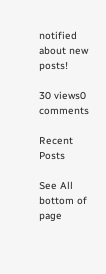notified about new posts!

30 views0 comments

Recent Posts

See All
bottom of page